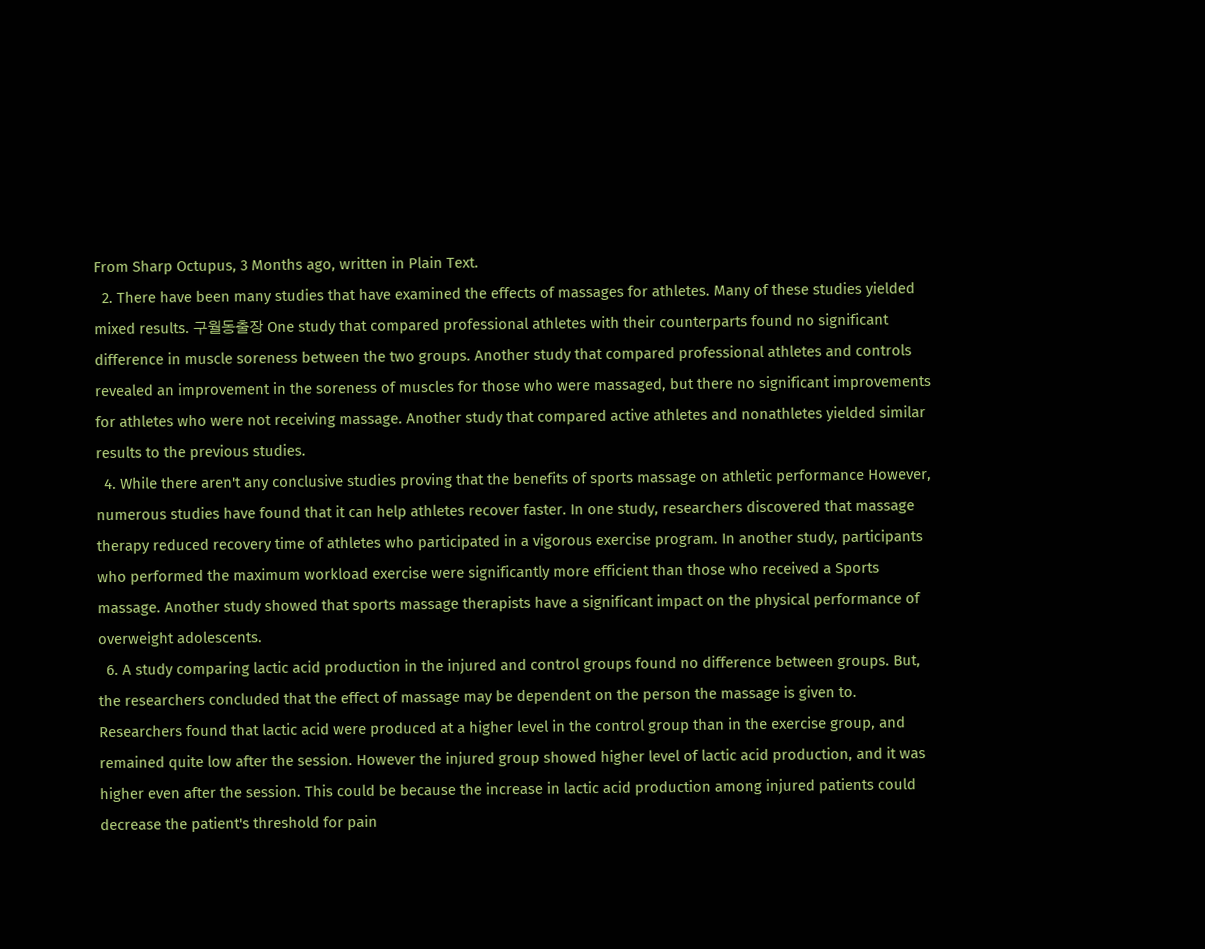From Sharp Octupus, 3 Months ago, written in Plain Text.
  2. There have been many studies that have examined the effects of massages for athletes. Many of these studies yielded mixed results. 구월동출장 One study that compared professional athletes with their counterparts found no significant difference in muscle soreness between the two groups. Another study that compared professional athletes and controls revealed an improvement in the soreness of muscles for those who were massaged, but there no significant improvements for athletes who were not receiving massage. Another study that compared active athletes and nonathletes yielded similar results to the previous studies.
  4. While there aren't any conclusive studies proving that the benefits of sports massage on athletic performance However, numerous studies have found that it can help athletes recover faster. In one study, researchers discovered that massage therapy reduced recovery time of athletes who participated in a vigorous exercise program. In another study, participants who performed the maximum workload exercise were significantly more efficient than those who received a Sports massage. Another study showed that sports massage therapists have a significant impact on the physical performance of overweight adolescents.
  6. A study comparing lactic acid production in the injured and control groups found no difference between groups. But, the researchers concluded that the effect of massage may be dependent on the person the massage is given to. Researchers found that lactic acid were produced at a higher level in the control group than in the exercise group, and remained quite low after the session. However the injured group showed higher level of lactic acid production, and it was higher even after the session. This could be because the increase in lactic acid production among injured patients could decrease the patient's threshold for pain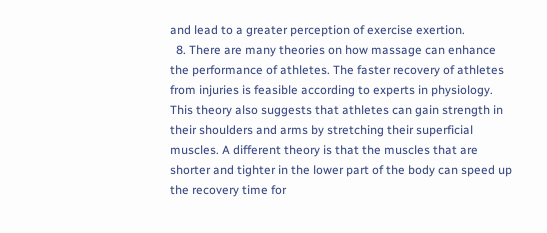and lead to a greater perception of exercise exertion.
  8. There are many theories on how massage can enhance the performance of athletes. The faster recovery of athletes from injuries is feasible according to experts in physiology. This theory also suggests that athletes can gain strength in their shoulders and arms by stretching their superficial muscles. A different theory is that the muscles that are shorter and tighter in the lower part of the body can speed up the recovery time for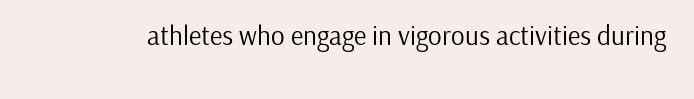athletes who engage in vigorous activities during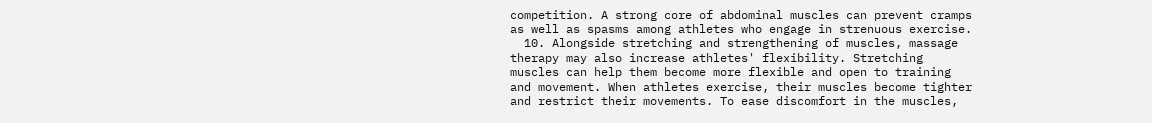competition. A strong core of abdominal muscles can prevent cramps as well as spasms among athletes who engage in strenuous exercise.
  10. Alongside stretching and strengthening of muscles, massage therapy may also increase athletes' flexibility. Stretching muscles can help them become more flexible and open to training and movement. When athletes exercise, their muscles become tighter and restrict their movements. To ease discomfort in the muscles,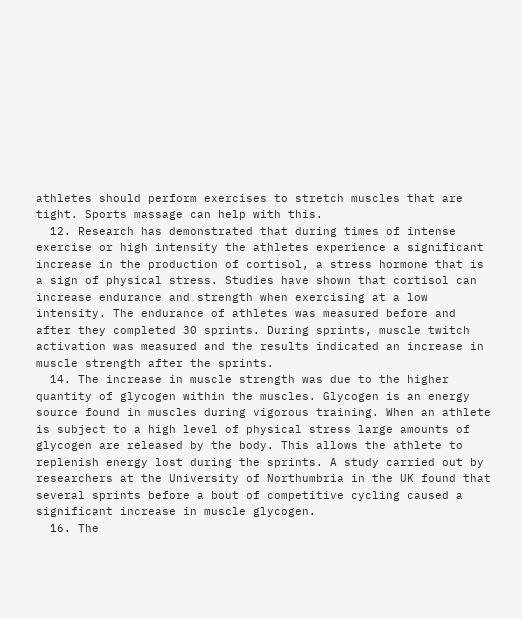athletes should perform exercises to stretch muscles that are tight. Sports massage can help with this.
  12. Research has demonstrated that during times of intense exercise or high intensity the athletes experience a significant increase in the production of cortisol, a stress hormone that is a sign of physical stress. Studies have shown that cortisol can increase endurance and strength when exercising at a low intensity. The endurance of athletes was measured before and after they completed 30 sprints. During sprints, muscle twitch activation was measured and the results indicated an increase in muscle strength after the sprints.
  14. The increase in muscle strength was due to the higher quantity of glycogen within the muscles. Glycogen is an energy source found in muscles during vigorous training. When an athlete is subject to a high level of physical stress large amounts of glycogen are released by the body. This allows the athlete to replenish energy lost during the sprints. A study carried out by researchers at the University of Northumbria in the UK found that several sprints before a bout of competitive cycling caused a significant increase in muscle glycogen.
  16. The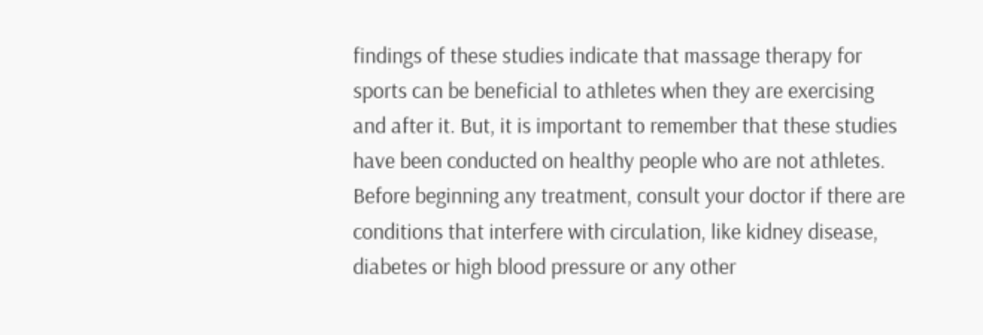findings of these studies indicate that massage therapy for sports can be beneficial to athletes when they are exercising and after it. But, it is important to remember that these studies have been conducted on healthy people who are not athletes. Before beginning any treatment, consult your doctor if there are conditions that interfere with circulation, like kidney disease, diabetes or high blood pressure or any other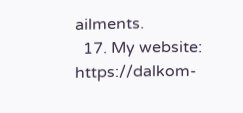ailments.
  17. My website: https://dalkom-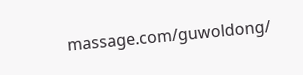massage.com/guwoldong/